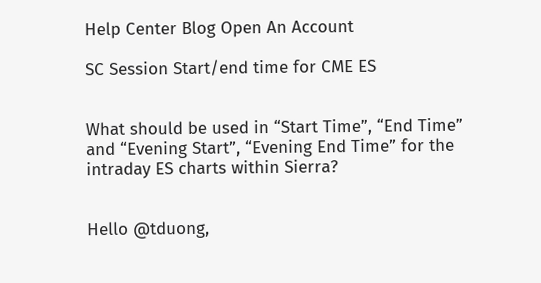Help Center Blog Open An Account

SC Session Start/end time for CME ES


What should be used in “Start Time”, “End Time” and “Evening Start”, “Evening End Time” for the intraday ES charts within Sierra?


Hello @tduong,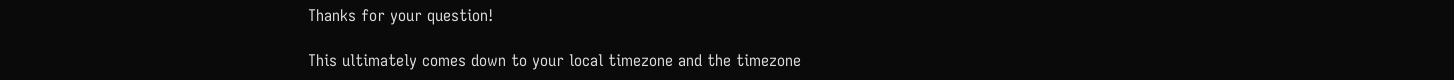Thanks for your question!

This ultimately comes down to your local timezone and the timezone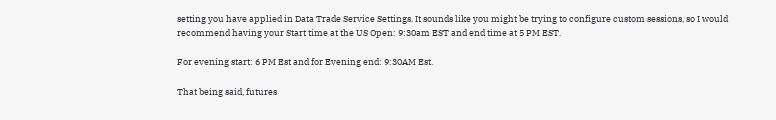setting you have applied in Data Trade Service Settings. It sounds like you might be trying to configure custom sessions, so I would recommend having your Start time at the US Open: 9:30am EST and end time at 5 PM EST.

For evening start: 6 PM Est and for Evening end: 9:30AM Est.

That being said, futures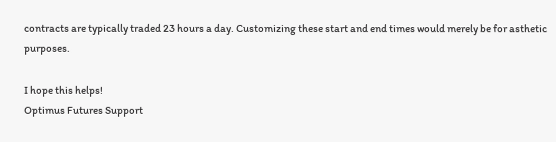contracts are typically traded 23 hours a day. Customizing these start and end times would merely be for asthetic purposes.

I hope this helps!
Optimus Futures Support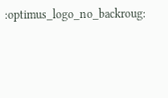:optimus_logo_no_backroug: